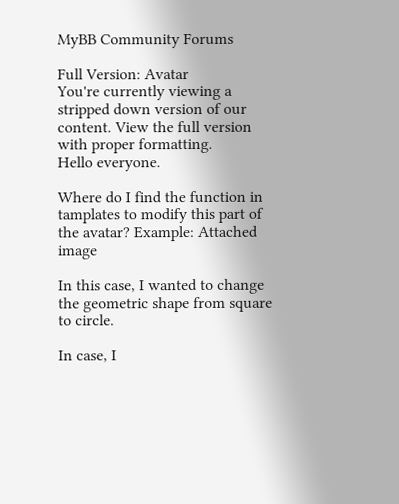MyBB Community Forums

Full Version: Avatar
You're currently viewing a stripped down version of our content. View the full version with proper formatting.
Hello everyone.

Where do I find the function in tamplates to modify this part of the avatar? Example: Attached image

In this case, I wanted to change the geometric shape from square to circle.

In case, I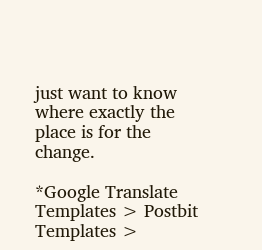just want to know where exactly the place is for the change.

*Google Translate
Templates > Postbit Templates >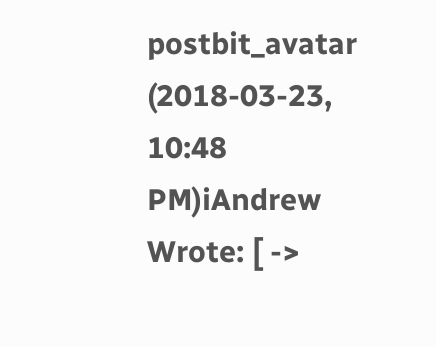postbit_avatar
(2018-03-23, 10:48 PM)iAndrew Wrote: [ ->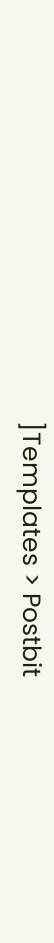]Templates > Postbit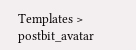Templates > postbit_avatar